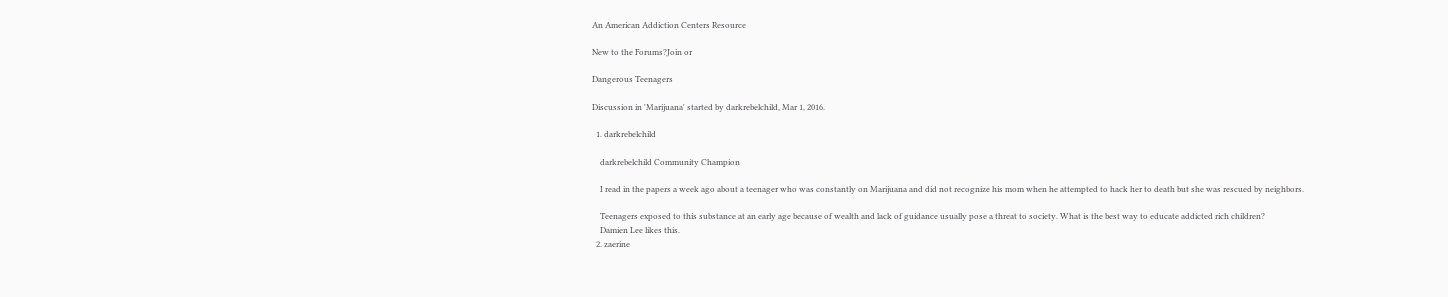An American Addiction Centers Resource

New to the Forums?Join or

Dangerous Teenagers

Discussion in 'Marijuana' started by darkrebelchild, Mar 1, 2016.

  1. darkrebelchild

    darkrebelchild Community Champion

    I read in the papers a week ago about a teenager who was constantly on Marijuana and did not recognize his mom when he attempted to hack her to death but she was rescued by neighbors.

    Teenagers exposed to this substance at an early age because of wealth and lack of guidance usually pose a threat to society. What is the best way to educate addicted rich children?
    Damien Lee likes this.
  2. zaerine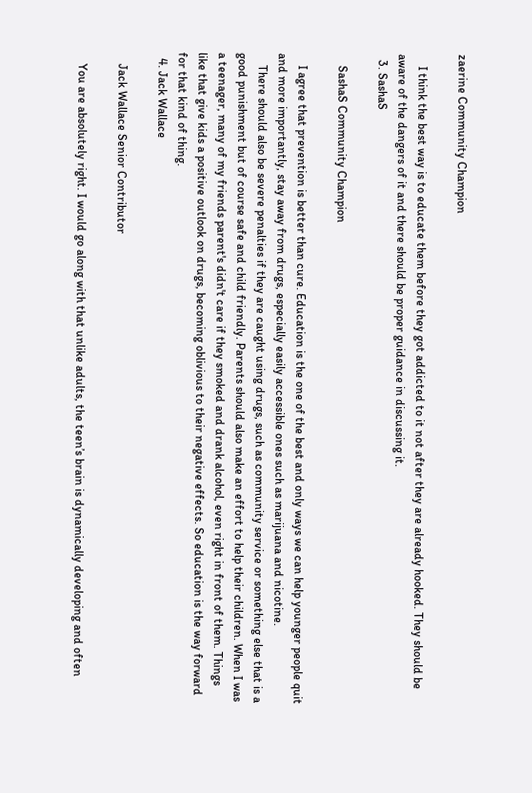zaerine Community Champion

    I think the best way is to educate them before they got addicted to it not after they are already hooked. They should be aware of the dangers of it and there should be proper guidance in discussing it.
  3. SashaS

    SashaS Community Champion

    I agree that prevention is better than cure. Education is the one of the best and only ways we can help younger people quit and more importantly, stay away from drugs, especially easily accessible ones such as marijuana and nicotine.
    There should also be severe penalties if they are caught using drugs, such as community service or something else that is a good punishment but of course safe and child friendly. Parents should also make an effort to help their children. When I was a teenager, many of my friends parent's didn't care if they smoked and drank alcohol, even right in front of them. Things like that give kids a positive outlook on drugs, becoming oblivious to their negative effects. So education is the way forward for that kind of thing.
  4. Jack Wallace

    Jack Wallace Senior Contributor

    You are absolutely right. I would go along with that unlike adults, the teen’s brain is dynamically developing and often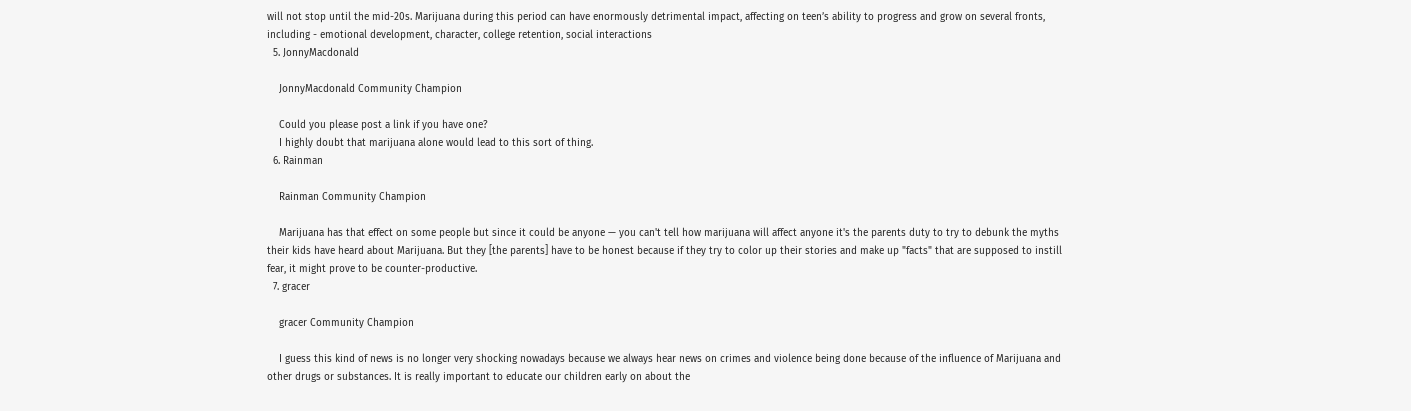will not stop until the mid-20s. Marijuana during this period can have enormously detrimental impact, affecting on teen’s ability to progress and grow on several fronts, including - emotional development, character, college retention, social interactions
  5. JonnyMacdonald

    JonnyMacdonald Community Champion

    Could you please post a link if you have one?
    I highly doubt that marijuana alone would lead to this sort of thing.
  6. Rainman

    Rainman Community Champion

    Marijuana has that effect on some people but since it could be anyone — you can't tell how marijuana will affect anyone it's the parents duty to try to debunk the myths their kids have heard about Marijuana. But they [the parents] have to be honest because if they try to color up their stories and make up "facts" that are supposed to instill fear, it might prove to be counter-productive.
  7. gracer

    gracer Community Champion

    I guess this kind of news is no longer very shocking nowadays because we always hear news on crimes and violence being done because of the influence of Marijuana and other drugs or substances. It is really important to educate our children early on about the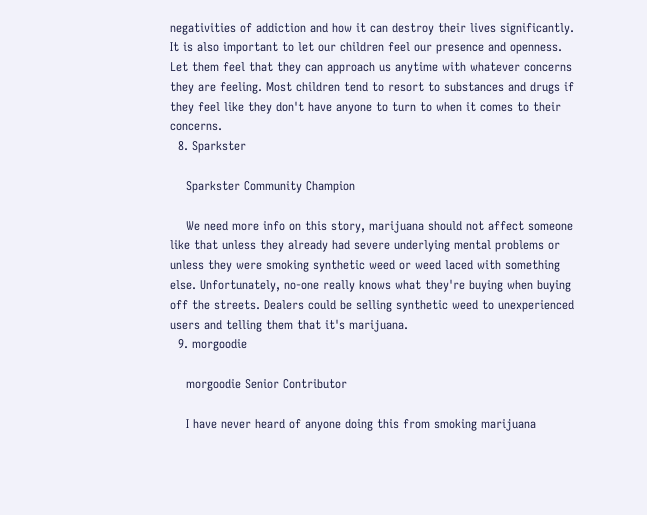negativities of addiction and how it can destroy their lives significantly. It is also important to let our children feel our presence and openness. Let them feel that they can approach us anytime with whatever concerns they are feeling. Most children tend to resort to substances and drugs if they feel like they don't have anyone to turn to when it comes to their concerns.
  8. Sparkster

    Sparkster Community Champion

    We need more info on this story, marijuana should not affect someone like that unless they already had severe underlying mental problems or unless they were smoking synthetic weed or weed laced with something else. Unfortunately, no-one really knows what they're buying when buying off the streets. Dealers could be selling synthetic weed to unexperienced users and telling them that it's marijuana.
  9. morgoodie

    morgoodie Senior Contributor

    I have never heard of anyone doing this from smoking marijuana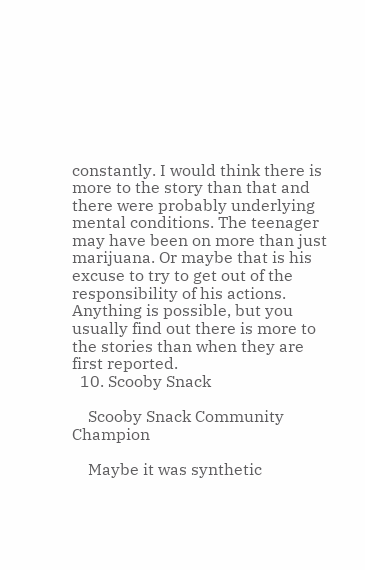constantly. I would think there is more to the story than that and there were probably underlying mental conditions. The teenager may have been on more than just marijuana. Or maybe that is his excuse to try to get out of the responsibility of his actions. Anything is possible, but you usually find out there is more to the stories than when they are first reported.
  10. Scooby Snack

    Scooby Snack Community Champion

    Maybe it was synthetic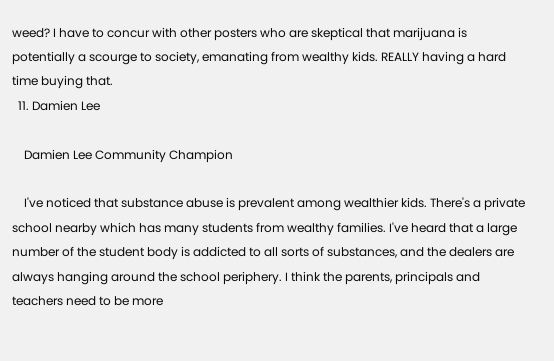weed? I have to concur with other posters who are skeptical that marijuana is potentially a scourge to society, emanating from wealthy kids. REALLY having a hard time buying that.
  11. Damien Lee

    Damien Lee Community Champion

    I've noticed that substance abuse is prevalent among wealthier kids. There's a private school nearby which has many students from wealthy families. I've heard that a large number of the student body is addicted to all sorts of substances, and the dealers are always hanging around the school periphery. I think the parents, principals and teachers need to be more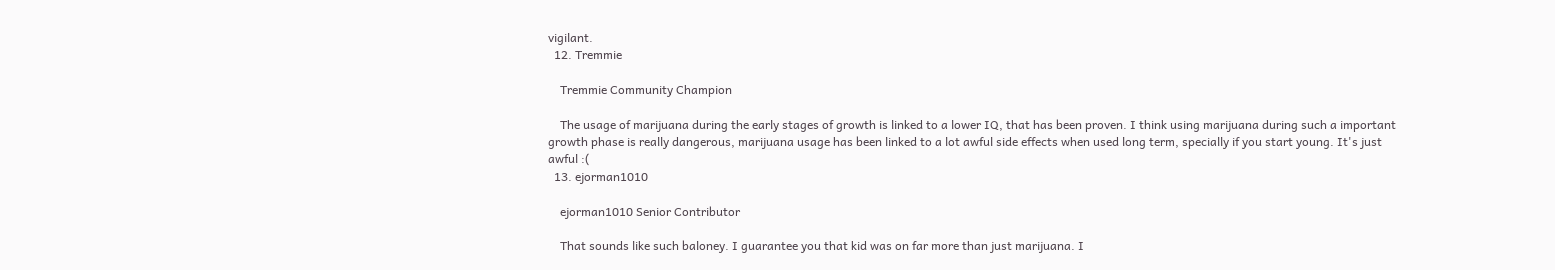vigilant.
  12. Tremmie

    Tremmie Community Champion

    The usage of marijuana during the early stages of growth is linked to a lower IQ, that has been proven. I think using marijuana during such a important growth phase is really dangerous, marijuana usage has been linked to a lot awful side effects when used long term, specially if you start young. It's just awful :(
  13. ejorman1010

    ejorman1010 Senior Contributor

    That sounds like such baloney. I guarantee you that kid was on far more than just marijuana. I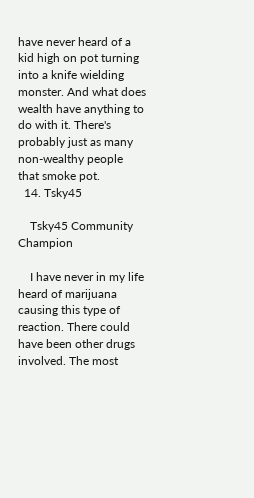have never heard of a kid high on pot turning into a knife wielding monster. And what does wealth have anything to do with it. There's probably just as many non-wealthy people that smoke pot.
  14. Tsky45

    Tsky45 Community Champion

    I have never in my life heard of marijuana causing this type of reaction. There could have been other drugs involved. The most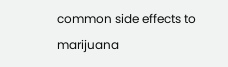common side effects to marijuana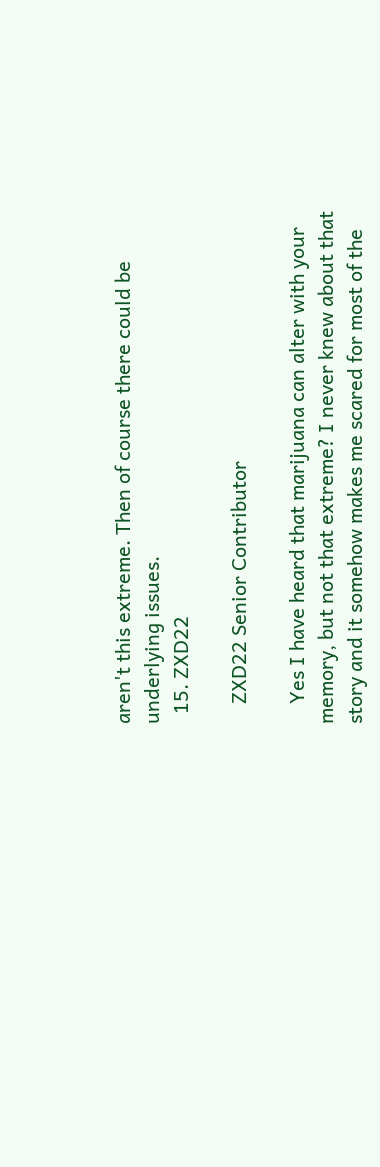aren't this extreme. Then of course there could be underlying issues.
  15. ZXD22

    ZXD22 Senior Contributor

    Yes I have heard that marijuana can alter with your memory, but not that extreme? I never knew about that story and it somehow makes me scared for most of the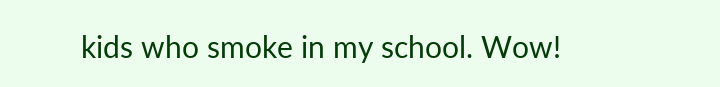kids who smoke in my school. Wow!